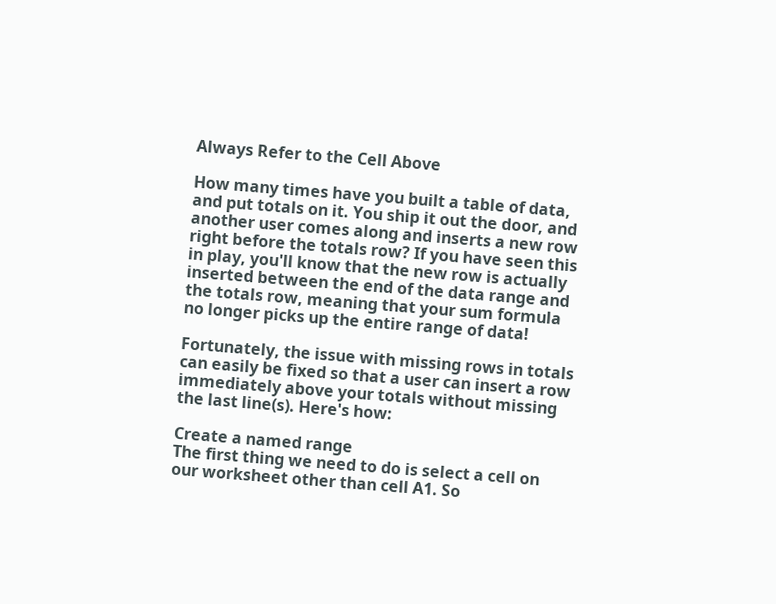Always Refer to the Cell Above

How many times have you built a table of data, and put totals on it. You ship it out the door, and another user comes along and inserts a new row right before the totals row? If you have seen this in play, you'll know that the new row is actually inserted between the end of the data range and the totals row, meaning that your sum formula no longer picks up the entire range of data!

Fortunately, the issue with missing rows in totals can easily be fixed so that a user can insert a row immediately above your totals without missing the last line(s). Here's how:

Create a named range
The first thing we need to do is select a cell on our worksheet other than cell A1. So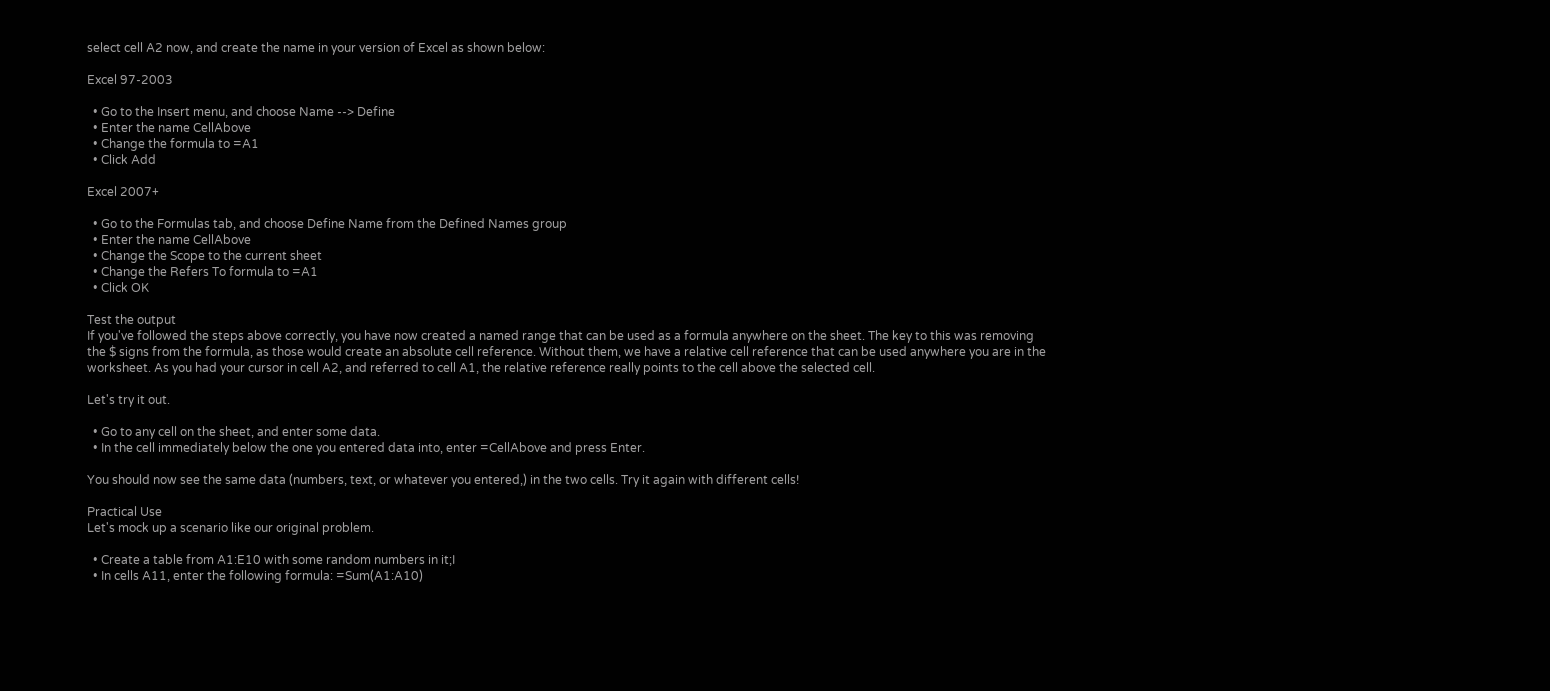select cell A2 now, and create the name in your version of Excel as shown below:

Excel 97-2003

  • Go to the Insert menu, and choose Name --> Define
  • Enter the name CellAbove
  • Change the formula to =A1
  • Click Add

Excel 2007+

  • Go to the Formulas tab, and choose Define Name from the Defined Names group
  • Enter the name CellAbove
  • Change the Scope to the current sheet
  • Change the Refers To formula to =A1
  • Click OK

Test the output
If you've followed the steps above correctly, you have now created a named range that can be used as a formula anywhere on the sheet. The key to this was removing the $ signs from the formula, as those would create an absolute cell reference. Without them, we have a relative cell reference that can be used anywhere you are in the worksheet. As you had your cursor in cell A2, and referred to cell A1, the relative reference really points to the cell above the selected cell.

Let's try it out.

  • Go to any cell on the sheet, and enter some data.
  • In the cell immediately below the one you entered data into, enter =CellAbove and press Enter.

You should now see the same data (numbers, text, or whatever you entered,) in the two cells. Try it again with different cells!

Practical Use
Let's mock up a scenario like our original problem.

  • Create a table from A1:E10 with some random numbers in it;I
  • In cells A11, enter the following formula: =Sum(A1:A10)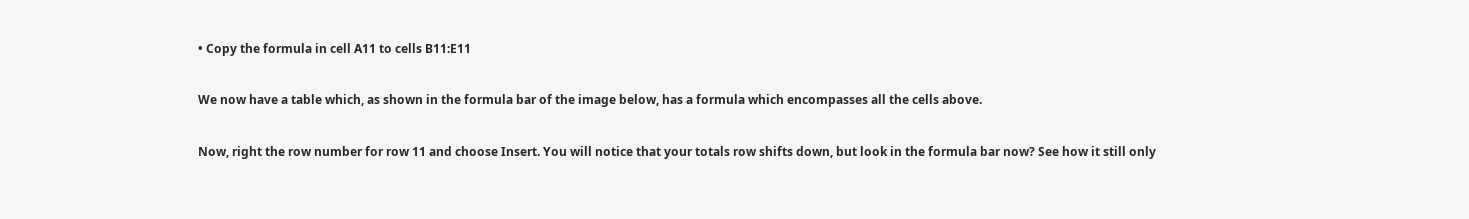• Copy the formula in cell A11 to cells B11:E11

We now have a table which, as shown in the formula bar of the image below, has a formula which encompasses all the cells above.

Now, right the row number for row 11 and choose Insert. You will notice that your totals row shifts down, but look in the formula bar now? See how it still only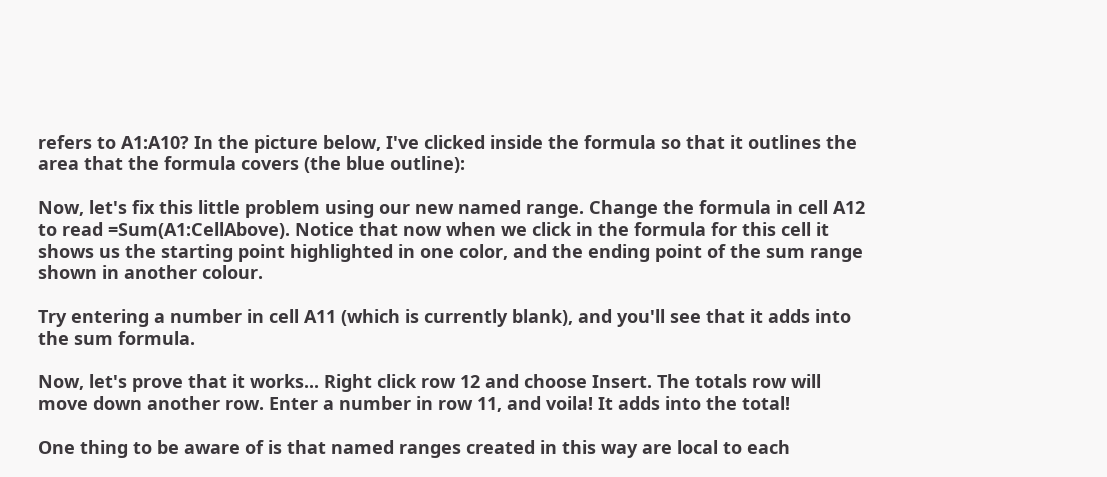refers to A1:A10? In the picture below, I've clicked inside the formula so that it outlines the area that the formula covers (the blue outline):

Now, let's fix this little problem using our new named range. Change the formula in cell A12 to read =Sum(A1:CellAbove). Notice that now when we click in the formula for this cell it shows us the starting point highlighted in one color, and the ending point of the sum range shown in another colour.

Try entering a number in cell A11 (which is currently blank), and you'll see that it adds into the sum formula.

Now, let's prove that it works... Right click row 12 and choose Insert. The totals row will move down another row. Enter a number in row 11, and voila! It adds into the total!

One thing to be aware of is that named ranges created in this way are local to each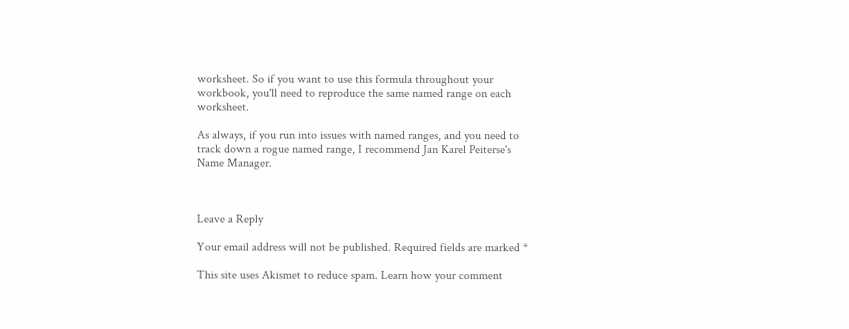worksheet. So if you want to use this formula throughout your workbook, you'll need to reproduce the same named range on each worksheet.

As always, if you run into issues with named ranges, and you need to track down a rogue named range, I recommend Jan Karel Peiterse's Name Manager.



Leave a Reply

Your email address will not be published. Required fields are marked *

This site uses Akismet to reduce spam. Learn how your comment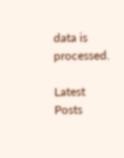data is processed.

Latest Posts